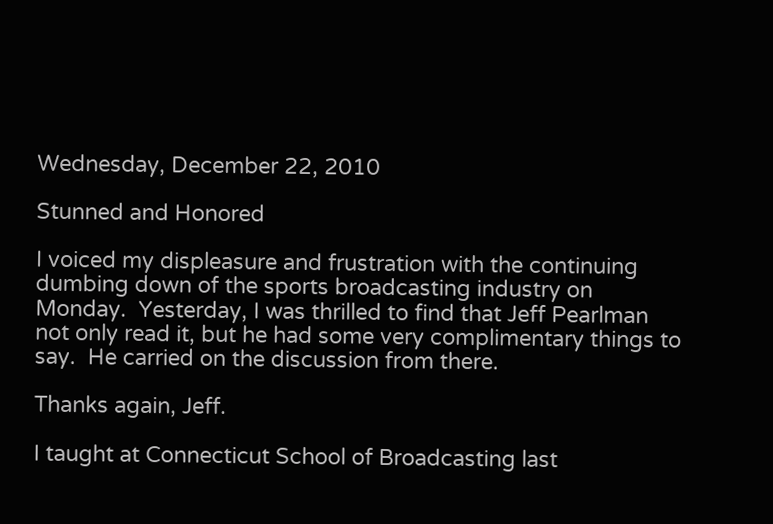Wednesday, December 22, 2010

Stunned and Honored

I voiced my displeasure and frustration with the continuing dumbing down of the sports broadcasting industry on Monday.  Yesterday, I was thrilled to find that Jeff Pearlman not only read it, but he had some very complimentary things to say.  He carried on the discussion from there.

Thanks again, Jeff.

I taught at Connecticut School of Broadcasting last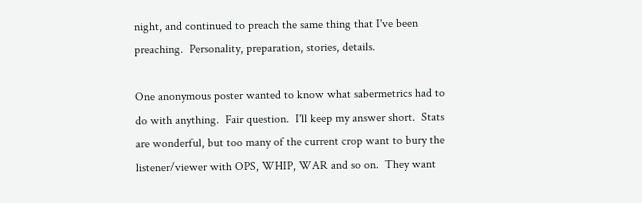night, and continued to preach the same thing that I've been preaching.  Personality, preparation, stories, details.

One anonymous poster wanted to know what sabermetrics had to do with anything.  Fair question.  I'll keep my answer short.  Stats are wonderful, but too many of the current crop want to bury the listener/viewer with OPS, WHIP, WAR and so on.  They want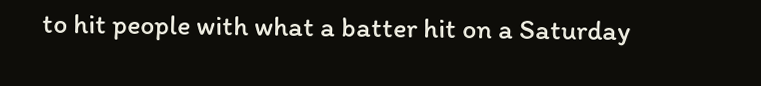to hit people with what a batter hit on a Saturday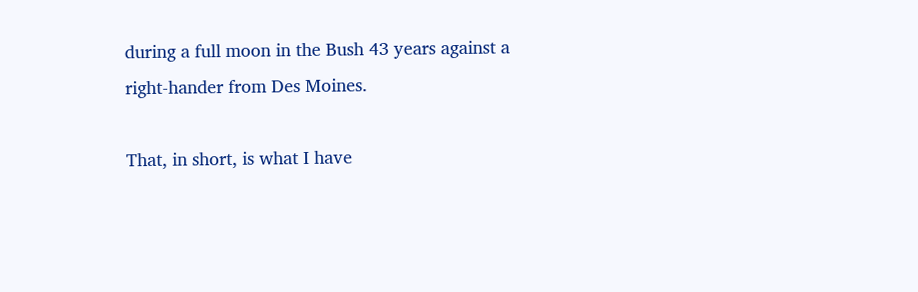during a full moon in the Bush 43 years against a right-hander from Des Moines.

That, in short, is what I have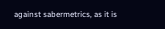against sabermetrics, as it is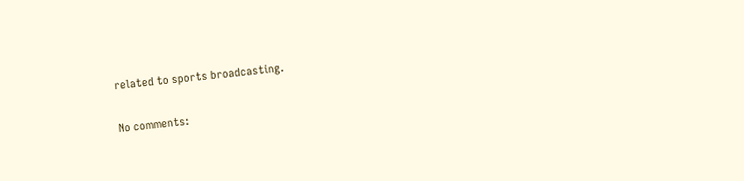related to sports broadcasting.

No comments: